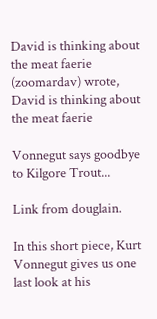David is thinking about the meat faerie (zoomardav) wrote,
David is thinking about the meat faerie

Vonnegut says goodbye to Kilgore Trout...

Link from douglain.

In this short piece, Kurt Vonnegut gives us one last look at his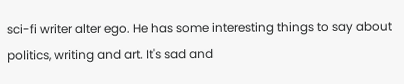sci-fi writer alter ego. He has some interesting things to say about politics, writing and art. It's sad and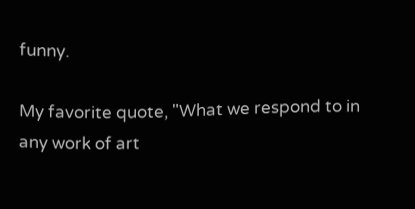funny.

My favorite quote, "What we respond to in any work of art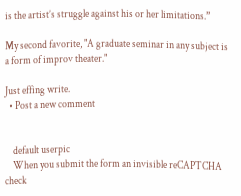is the artist’s struggle against his or her limitations.”

My second favorite, "A graduate seminar in any subject is a form of improv theater."

Just effing write.
  • Post a new comment


    default userpic
    When you submit the form an invisible reCAPTCHA check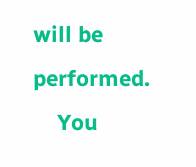will be performed.
    You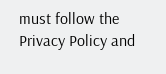must follow the Privacy Policy and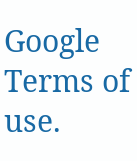Google Terms of use.